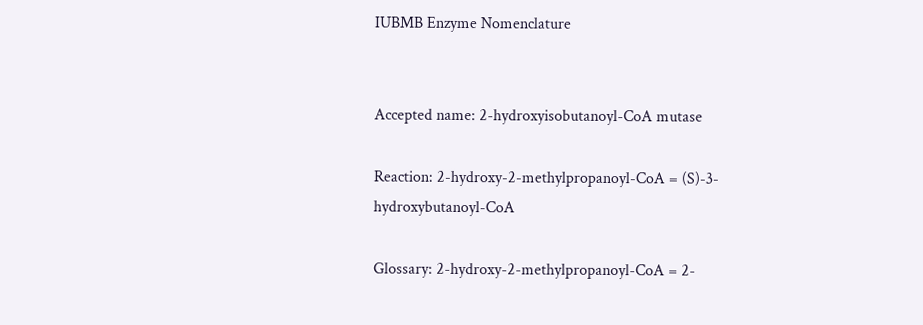IUBMB Enzyme Nomenclature


Accepted name: 2-hydroxyisobutanoyl-CoA mutase

Reaction: 2-hydroxy-2-methylpropanoyl-CoA = (S)-3-hydroxybutanoyl-CoA

Glossary: 2-hydroxy-2-methylpropanoyl-CoA = 2-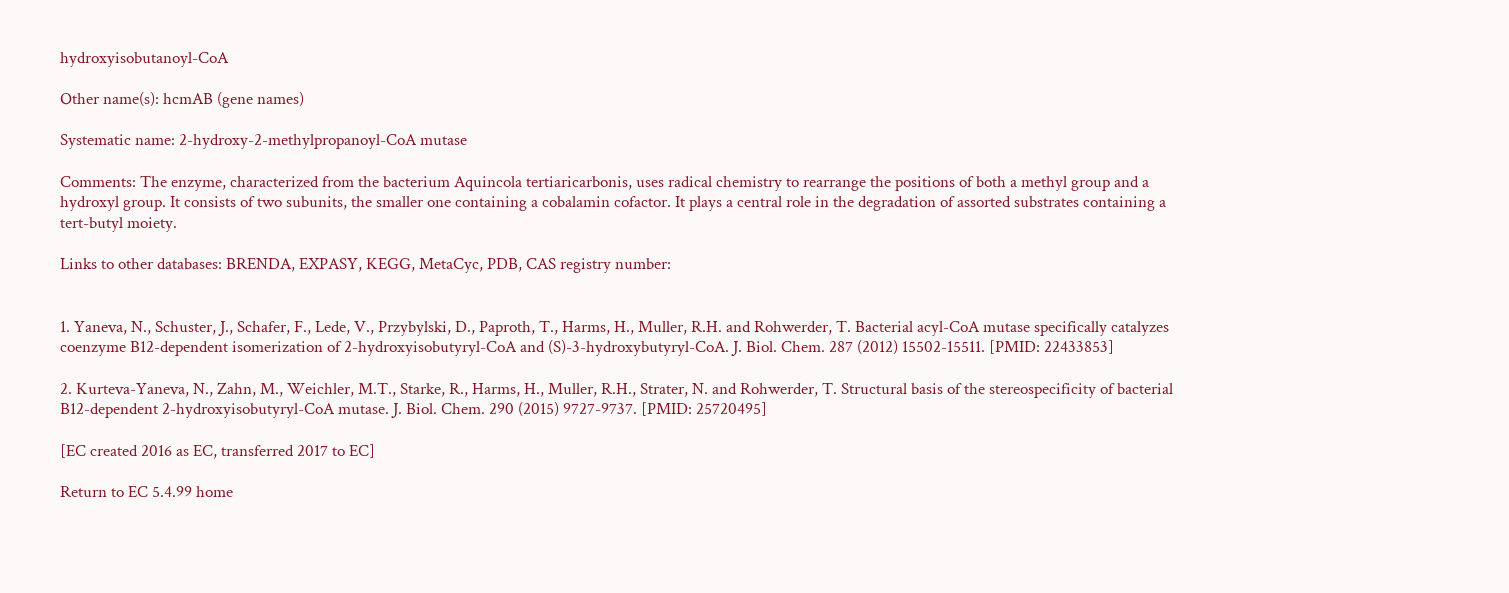hydroxyisobutanoyl-CoA

Other name(s): hcmAB (gene names)

Systematic name: 2-hydroxy-2-methylpropanoyl-CoA mutase

Comments: The enzyme, characterized from the bacterium Aquincola tertiaricarbonis, uses radical chemistry to rearrange the positions of both a methyl group and a hydroxyl group. It consists of two subunits, the smaller one containing a cobalamin cofactor. It plays a central role in the degradation of assorted substrates containing a tert-butyl moiety.

Links to other databases: BRENDA, EXPASY, KEGG, MetaCyc, PDB, CAS registry number:


1. Yaneva, N., Schuster, J., Schafer, F., Lede, V., Przybylski, D., Paproth, T., Harms, H., Muller, R.H. and Rohwerder, T. Bacterial acyl-CoA mutase specifically catalyzes coenzyme B12-dependent isomerization of 2-hydroxyisobutyryl-CoA and (S)-3-hydroxybutyryl-CoA. J. Biol. Chem. 287 (2012) 15502-15511. [PMID: 22433853]

2. Kurteva-Yaneva, N., Zahn, M., Weichler, M.T., Starke, R., Harms, H., Muller, R.H., Strater, N. and Rohwerder, T. Structural basis of the stereospecificity of bacterial B12-dependent 2-hydroxyisobutyryl-CoA mutase. J. Biol. Chem. 290 (2015) 9727-9737. [PMID: 25720495]

[EC created 2016 as EC, transferred 2017 to EC]

Return to EC 5.4.99 home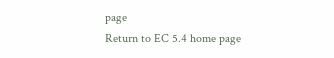page
Return to EC 5.4 home page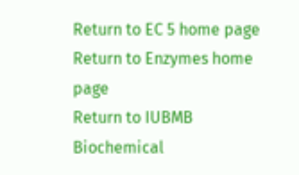Return to EC 5 home page
Return to Enzymes home page
Return to IUBMB Biochemical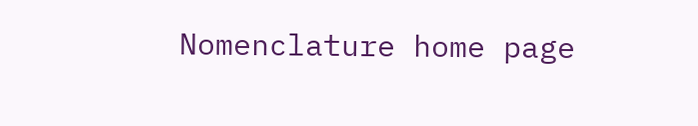Nomenclature home page